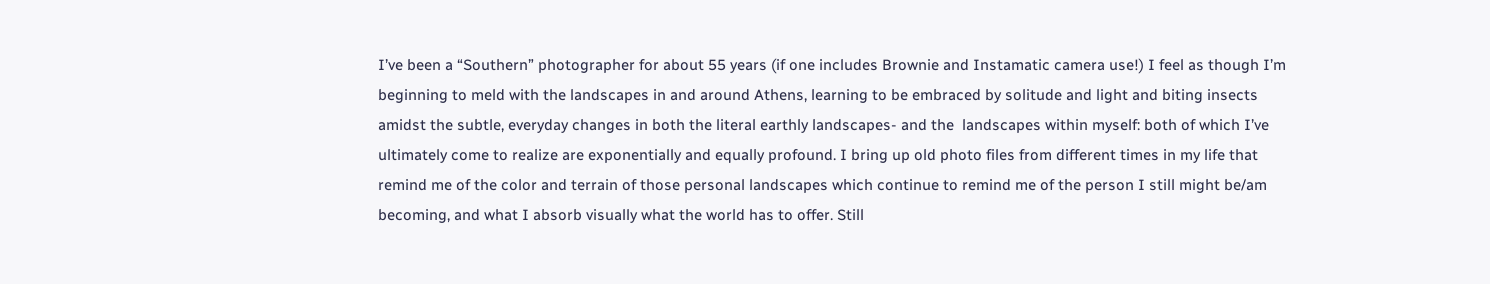I’ve been a “Southern” photographer for about 55 years (if one includes Brownie and Instamatic camera use!) I feel as though I’m beginning to meld with the landscapes in and around Athens, learning to be embraced by solitude and light and biting insects amidst the subtle, everyday changes in both the literal earthly landscapes- and the  landscapes within myself: both of which I’ve ultimately come to realize are exponentially and equally profound. I bring up old photo files from different times in my life that remind me of the color and terrain of those personal landscapes which continue to remind me of the person I still might be/am becoming, and what I absorb visually what the world has to offer. Still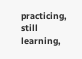practicing, still learning,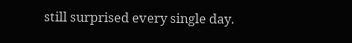still surprised every single day.